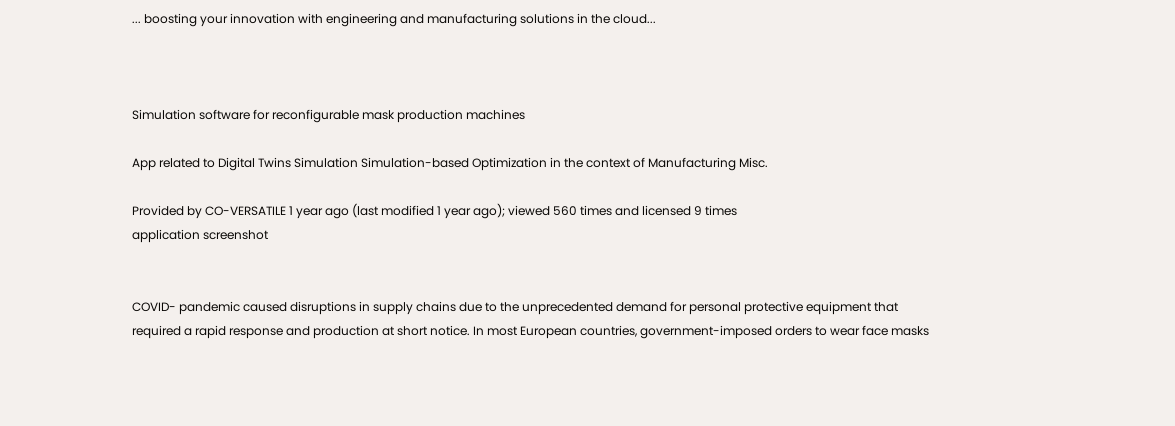... boosting your innovation with engineering and manufacturing solutions in the cloud...



Simulation software for reconfigurable mask production machines

App related to Digital Twins Simulation Simulation-based Optimization in the context of Manufacturing Misc.

Provided by CO-VERSATILE 1 year ago (last modified 1 year ago); viewed 560 times and licensed 9 times
application screenshot


COVID- pandemic caused disruptions in supply chains due to the unprecedented demand for personal protective equipment that required a rapid response and production at short notice. In most European countries, government-imposed orders to wear face masks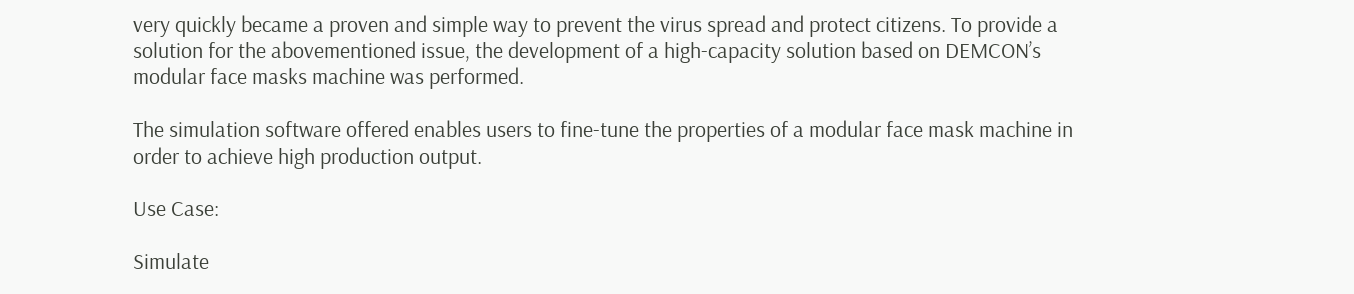very quickly became a proven and simple way to prevent the virus spread and protect citizens. To provide a solution for the abovementioned issue, the development of a high-capacity solution based on DEMCON’s modular face masks machine was performed.

The simulation software offered enables users to fine-tune the properties of a modular face mask machine in order to achieve high production output.

Use Case:

Simulate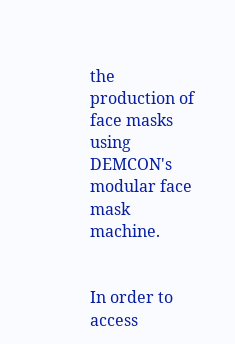the production of face masks using DEMCON's modular face mask machine.


In order to access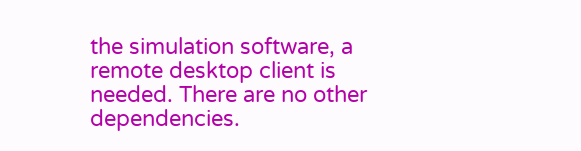the simulation software, a remote desktop client is needed. There are no other dependencies.